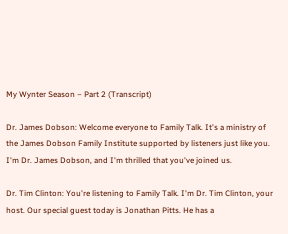My Wynter Season – Part 2 (Transcript)

Dr. James Dobson: Welcome everyone to Family Talk. It's a ministry of the James Dobson Family Institute supported by listeners just like you. I'm Dr. James Dobson, and I'm thrilled that you've joined us.

Dr. Tim Clinton: You're listening to Family Talk. I'm Dr. Tim Clinton, your host. Our special guest today is Jonathan Pitts. He has a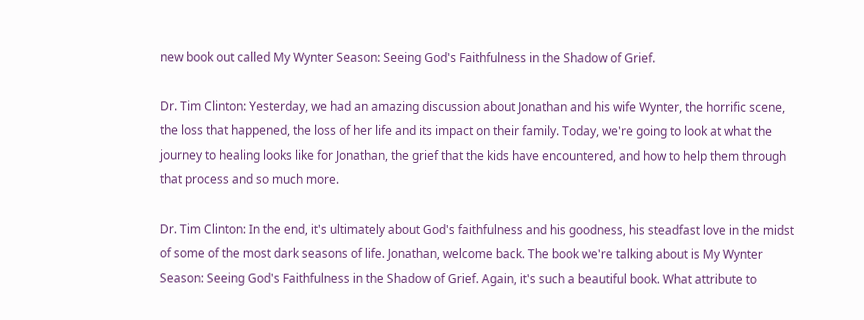new book out called My Wynter Season: Seeing God's Faithfulness in the Shadow of Grief.

Dr. Tim Clinton: Yesterday, we had an amazing discussion about Jonathan and his wife Wynter, the horrific scene, the loss that happened, the loss of her life and its impact on their family. Today, we're going to look at what the journey to healing looks like for Jonathan, the grief that the kids have encountered, and how to help them through that process and so much more.

Dr. Tim Clinton: In the end, it's ultimately about God's faithfulness and his goodness, his steadfast love in the midst of some of the most dark seasons of life. Jonathan, welcome back. The book we're talking about is My Wynter Season: Seeing God's Faithfulness in the Shadow of Grief. Again, it's such a beautiful book. What attribute to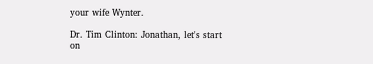your wife Wynter.

Dr. Tim Clinton: Jonathan, let's start on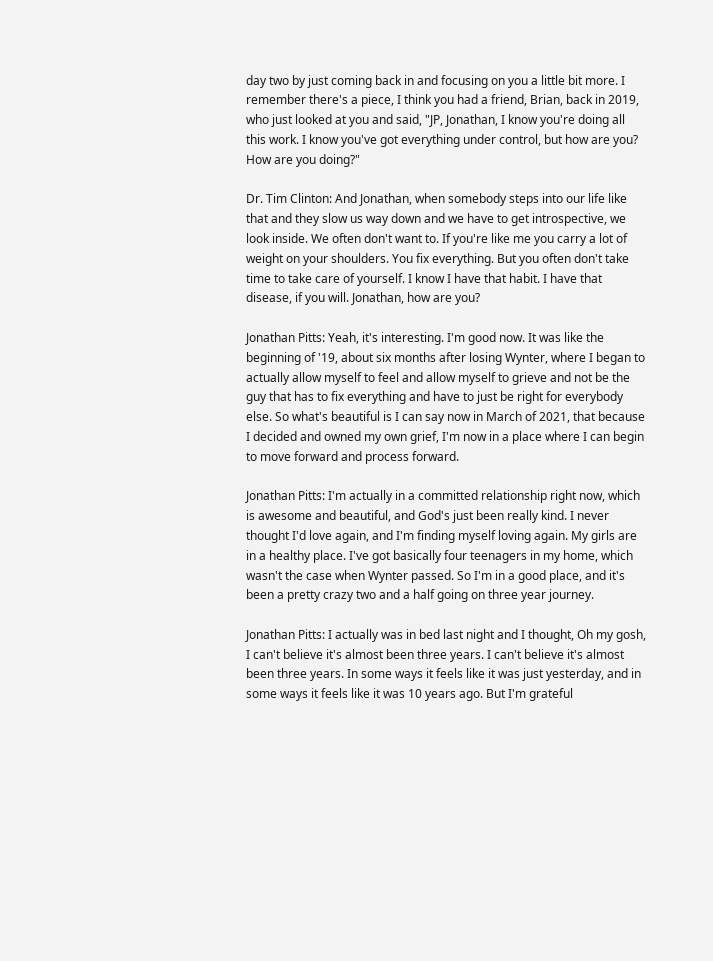day two by just coming back in and focusing on you a little bit more. I remember there's a piece, I think you had a friend, Brian, back in 2019, who just looked at you and said, "JP, Jonathan, I know you're doing all this work. I know you've got everything under control, but how are you? How are you doing?"

Dr. Tim Clinton: And Jonathan, when somebody steps into our life like that and they slow us way down and we have to get introspective, we look inside. We often don't want to. If you're like me you carry a lot of weight on your shoulders. You fix everything. But you often don't take time to take care of yourself. I know I have that habit. I have that disease, if you will. Jonathan, how are you?

Jonathan Pitts: Yeah, it's interesting. I'm good now. It was like the beginning of '19, about six months after losing Wynter, where I began to actually allow myself to feel and allow myself to grieve and not be the guy that has to fix everything and have to just be right for everybody else. So what's beautiful is I can say now in March of 2021, that because I decided and owned my own grief, I'm now in a place where I can begin to move forward and process forward.

Jonathan Pitts: I'm actually in a committed relationship right now, which is awesome and beautiful, and God's just been really kind. I never thought I'd love again, and I'm finding myself loving again. My girls are in a healthy place. I've got basically four teenagers in my home, which wasn't the case when Wynter passed. So I'm in a good place, and it's been a pretty crazy two and a half going on three year journey.

Jonathan Pitts: I actually was in bed last night and I thought, Oh my gosh, I can't believe it's almost been three years. I can't believe it's almost been three years. In some ways it feels like it was just yesterday, and in some ways it feels like it was 10 years ago. But I'm grateful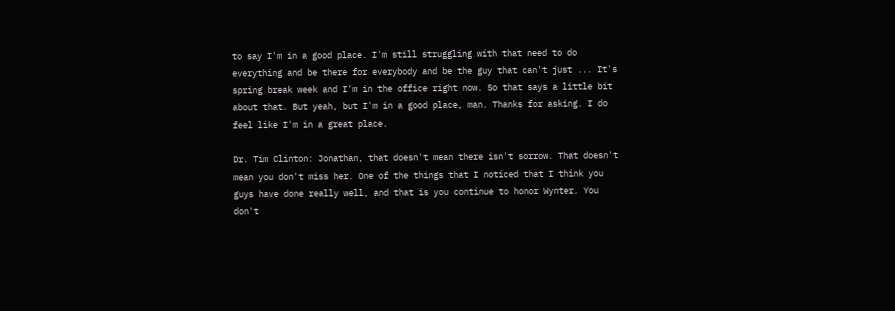to say I'm in a good place. I'm still struggling with that need to do everything and be there for everybody and be the guy that can't just ... It's spring break week and I'm in the office right now. So that says a little bit about that. But yeah, but I'm in a good place, man. Thanks for asking. I do feel like I'm in a great place.

Dr. Tim Clinton: Jonathan, that doesn't mean there isn't sorrow. That doesn't mean you don't miss her. One of the things that I noticed that I think you guys have done really well, and that is you continue to honor Wynter. You don't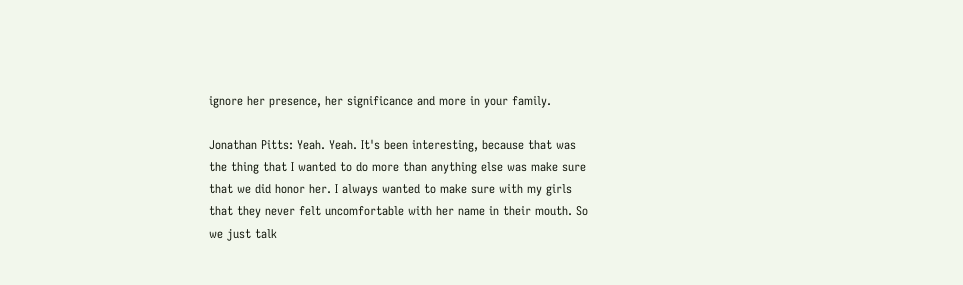ignore her presence, her significance and more in your family.

Jonathan Pitts: Yeah. Yeah. It's been interesting, because that was the thing that I wanted to do more than anything else was make sure that we did honor her. I always wanted to make sure with my girls that they never felt uncomfortable with her name in their mouth. So we just talk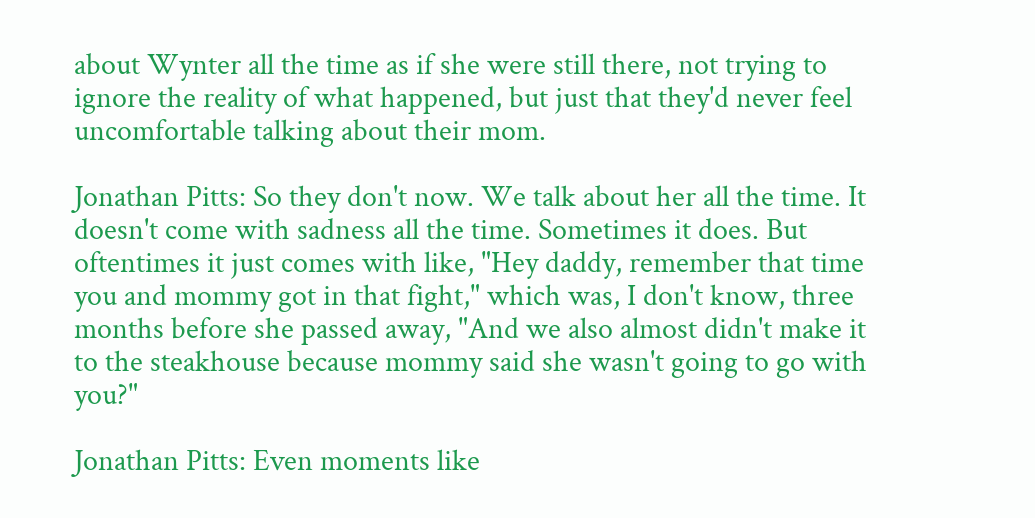about Wynter all the time as if she were still there, not trying to ignore the reality of what happened, but just that they'd never feel uncomfortable talking about their mom.

Jonathan Pitts: So they don't now. We talk about her all the time. It doesn't come with sadness all the time. Sometimes it does. But oftentimes it just comes with like, "Hey daddy, remember that time you and mommy got in that fight," which was, I don't know, three months before she passed away, "And we also almost didn't make it to the steakhouse because mommy said she wasn't going to go with you?"

Jonathan Pitts: Even moments like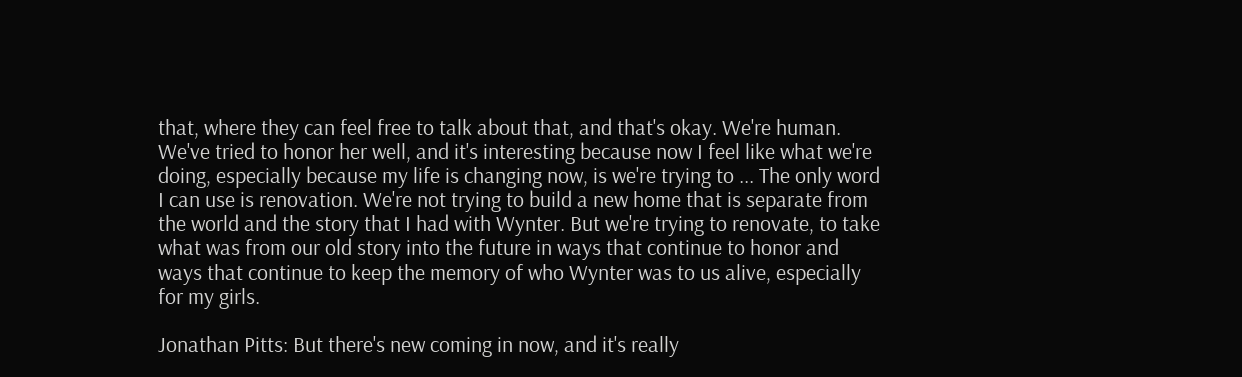that, where they can feel free to talk about that, and that's okay. We're human. We've tried to honor her well, and it's interesting because now I feel like what we're doing, especially because my life is changing now, is we're trying to ... The only word I can use is renovation. We're not trying to build a new home that is separate from the world and the story that I had with Wynter. But we're trying to renovate, to take what was from our old story into the future in ways that continue to honor and ways that continue to keep the memory of who Wynter was to us alive, especially for my girls.

Jonathan Pitts: But there's new coming in now, and it's really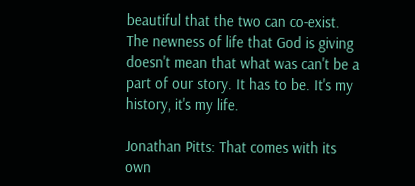beautiful that the two can co-exist. The newness of life that God is giving doesn't mean that what was can't be a part of our story. It has to be. It's my history, it's my life.

Jonathan Pitts: That comes with its own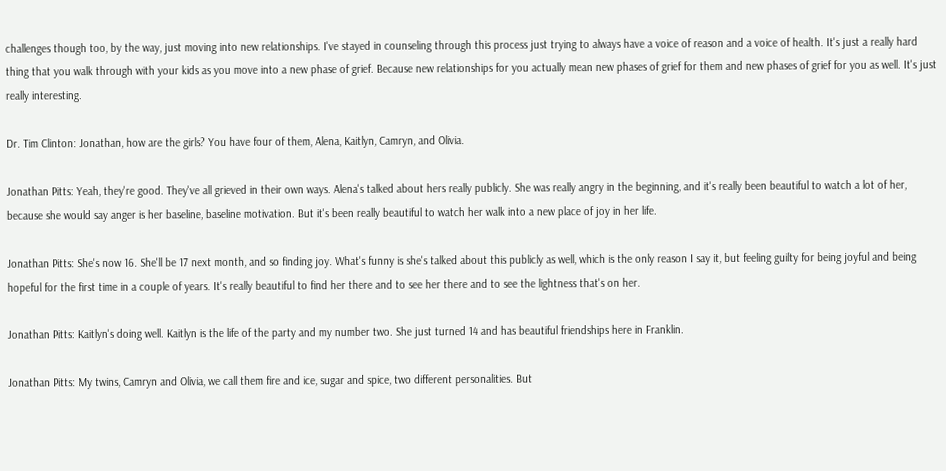challenges though too, by the way, just moving into new relationships. I've stayed in counseling through this process just trying to always have a voice of reason and a voice of health. It's just a really hard thing that you walk through with your kids as you move into a new phase of grief. Because new relationships for you actually mean new phases of grief for them and new phases of grief for you as well. It's just really interesting.

Dr. Tim Clinton: Jonathan, how are the girls? You have four of them, Alena, Kaitlyn, Camryn, and Olivia.

Jonathan Pitts: Yeah, they're good. They've all grieved in their own ways. Alena's talked about hers really publicly. She was really angry in the beginning, and it's really been beautiful to watch a lot of her, because she would say anger is her baseline, baseline motivation. But it's been really beautiful to watch her walk into a new place of joy in her life.

Jonathan Pitts: She's now 16. She'll be 17 next month, and so finding joy. What's funny is she's talked about this publicly as well, which is the only reason I say it, but feeling guilty for being joyful and being hopeful for the first time in a couple of years. It's really beautiful to find her there and to see her there and to see the lightness that's on her.

Jonathan Pitts: Kaitlyn's doing well. Kaitlyn is the life of the party and my number two. She just turned 14 and has beautiful friendships here in Franklin.

Jonathan Pitts: My twins, Camryn and Olivia, we call them fire and ice, sugar and spice, two different personalities. But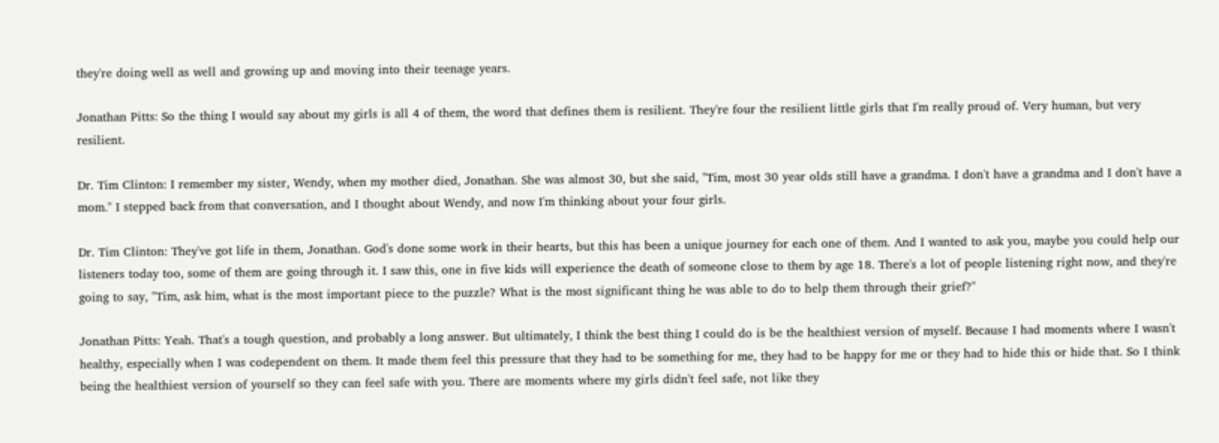they're doing well as well and growing up and moving into their teenage years.

Jonathan Pitts: So the thing I would say about my girls is all 4 of them, the word that defines them is resilient. They're four the resilient little girls that I'm really proud of. Very human, but very resilient.

Dr. Tim Clinton: I remember my sister, Wendy, when my mother died, Jonathan. She was almost 30, but she said, "Tim, most 30 year olds still have a grandma. I don't have a grandma and I don't have a mom." I stepped back from that conversation, and I thought about Wendy, and now I'm thinking about your four girls.

Dr. Tim Clinton: They've got life in them, Jonathan. God's done some work in their hearts, but this has been a unique journey for each one of them. And I wanted to ask you, maybe you could help our listeners today too, some of them are going through it. I saw this, one in five kids will experience the death of someone close to them by age 18. There's a lot of people listening right now, and they're going to say, "Tim, ask him, what is the most important piece to the puzzle? What is the most significant thing he was able to do to help them through their grief?"

Jonathan Pitts: Yeah. That's a tough question, and probably a long answer. But ultimately, I think the best thing I could do is be the healthiest version of myself. Because I had moments where I wasn't healthy, especially when I was codependent on them. It made them feel this pressure that they had to be something for me, they had to be happy for me or they had to hide this or hide that. So I think being the healthiest version of yourself so they can feel safe with you. There are moments where my girls didn't feel safe, not like they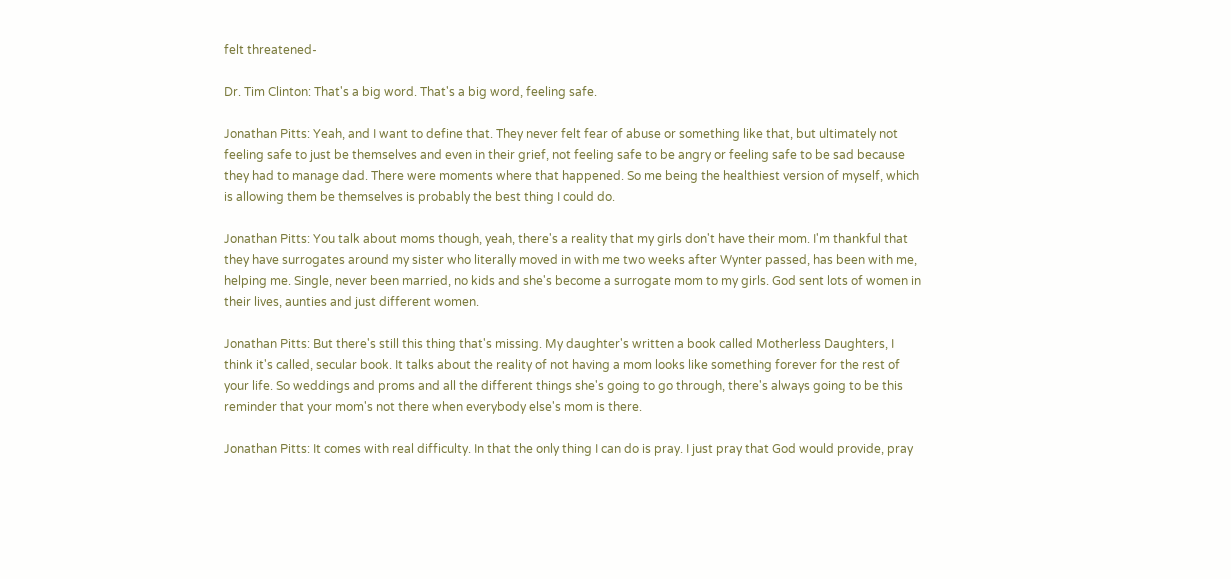felt threatened-

Dr. Tim Clinton: That's a big word. That's a big word, feeling safe.

Jonathan Pitts: Yeah, and I want to define that. They never felt fear of abuse or something like that, but ultimately not feeling safe to just be themselves and even in their grief, not feeling safe to be angry or feeling safe to be sad because they had to manage dad. There were moments where that happened. So me being the healthiest version of myself, which is allowing them be themselves is probably the best thing I could do.

Jonathan Pitts: You talk about moms though, yeah, there's a reality that my girls don't have their mom. I'm thankful that they have surrogates around my sister who literally moved in with me two weeks after Wynter passed, has been with me, helping me. Single, never been married, no kids and she's become a surrogate mom to my girls. God sent lots of women in their lives, aunties and just different women.

Jonathan Pitts: But there's still this thing that's missing. My daughter's written a book called Motherless Daughters, I think it's called, secular book. It talks about the reality of not having a mom looks like something forever for the rest of your life. So weddings and proms and all the different things she's going to go through, there's always going to be this reminder that your mom's not there when everybody else's mom is there.

Jonathan Pitts: It comes with real difficulty. In that the only thing I can do is pray. I just pray that God would provide, pray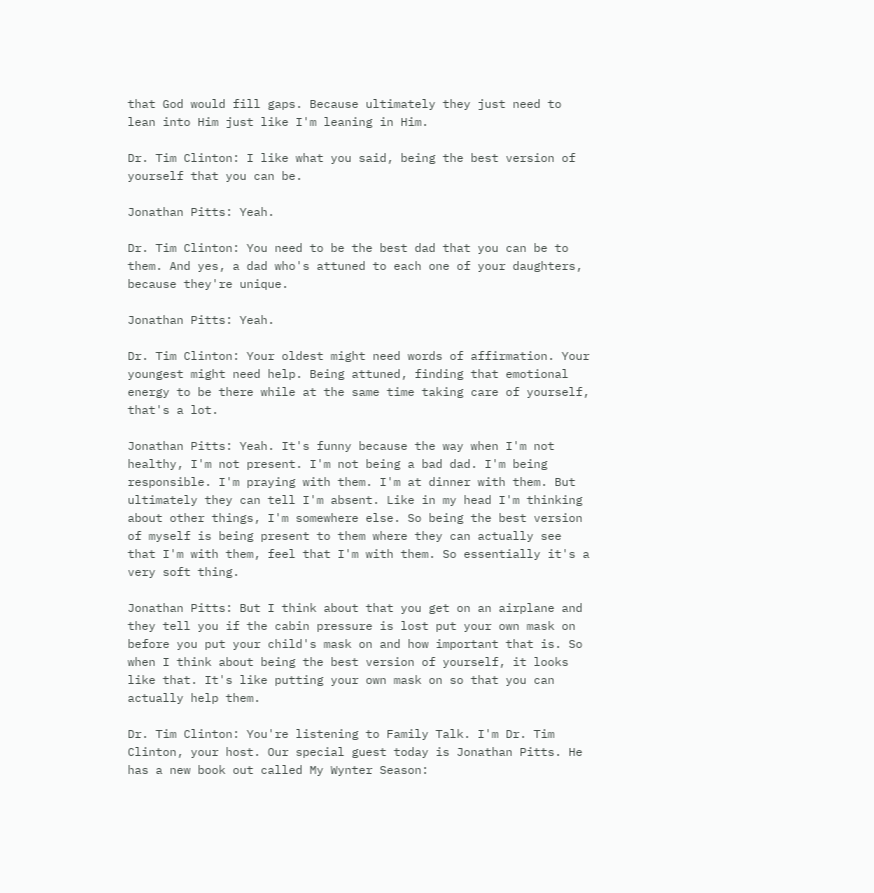that God would fill gaps. Because ultimately they just need to lean into Him just like I'm leaning in Him.

Dr. Tim Clinton: I like what you said, being the best version of yourself that you can be.

Jonathan Pitts: Yeah.

Dr. Tim Clinton: You need to be the best dad that you can be to them. And yes, a dad who's attuned to each one of your daughters, because they're unique.

Jonathan Pitts: Yeah.

Dr. Tim Clinton: Your oldest might need words of affirmation. Your youngest might need help. Being attuned, finding that emotional energy to be there while at the same time taking care of yourself, that's a lot.

Jonathan Pitts: Yeah. It's funny because the way when I'm not healthy, I'm not present. I'm not being a bad dad. I'm being responsible. I'm praying with them. I'm at dinner with them. But ultimately they can tell I'm absent. Like in my head I'm thinking about other things, I'm somewhere else. So being the best version of myself is being present to them where they can actually see that I'm with them, feel that I'm with them. So essentially it's a very soft thing.

Jonathan Pitts: But I think about that you get on an airplane and they tell you if the cabin pressure is lost put your own mask on before you put your child's mask on and how important that is. So when I think about being the best version of yourself, it looks like that. It's like putting your own mask on so that you can actually help them.

Dr. Tim Clinton: You're listening to Family Talk. I'm Dr. Tim Clinton, your host. Our special guest today is Jonathan Pitts. He has a new book out called My Wynter Season: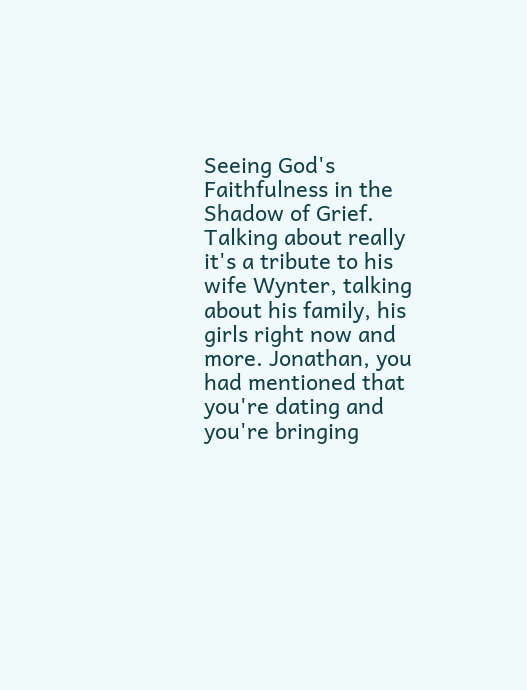Seeing God's Faithfulness in the Shadow of Grief. Talking about really it's a tribute to his wife Wynter, talking about his family, his girls right now and more. Jonathan, you had mentioned that you're dating and you're bringing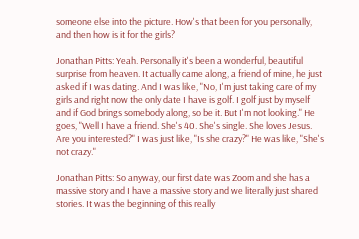someone else into the picture. How's that been for you personally, and then how is it for the girls?

Jonathan Pitts: Yeah. Personally it's been a wonderful, beautiful surprise from heaven. It actually came along, a friend of mine, he just asked if I was dating. And I was like, "No, I'm just taking care of my girls and right now the only date I have is golf. I golf just by myself and if God brings somebody along, so be it. But I'm not looking." He goes, "Well I have a friend. She's 40. She's single. She loves Jesus. Are you interested?" I was just like, "Is she crazy?" He was like, "She's not crazy."

Jonathan Pitts: So anyway, our first date was Zoom and she has a massive story and I have a massive story and we literally just shared stories. It was the beginning of this really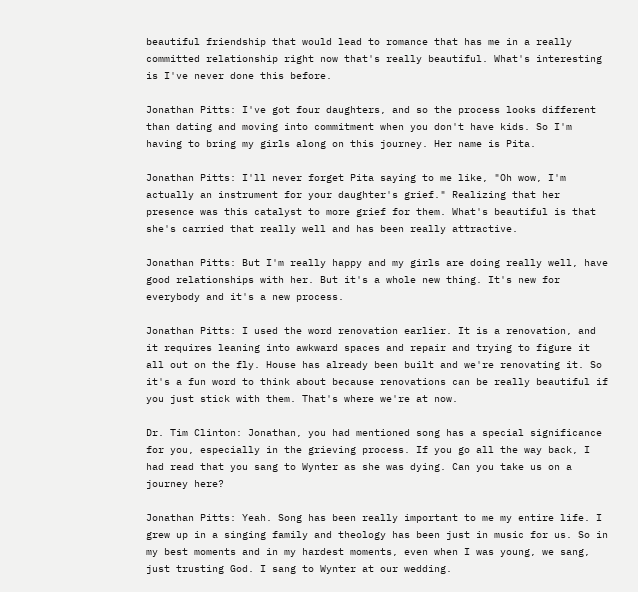beautiful friendship that would lead to romance that has me in a really committed relationship right now that's really beautiful. What's interesting is I've never done this before.

Jonathan Pitts: I've got four daughters, and so the process looks different than dating and moving into commitment when you don't have kids. So I'm having to bring my girls along on this journey. Her name is Pita.

Jonathan Pitts: I'll never forget Pita saying to me like, "Oh wow, I'm actually an instrument for your daughter's grief." Realizing that her presence was this catalyst to more grief for them. What's beautiful is that she's carried that really well and has been really attractive.

Jonathan Pitts: But I'm really happy and my girls are doing really well, have good relationships with her. But it's a whole new thing. It's new for everybody and it's a new process.

Jonathan Pitts: I used the word renovation earlier. It is a renovation, and it requires leaning into awkward spaces and repair and trying to figure it all out on the fly. House has already been built and we're renovating it. So it's a fun word to think about because renovations can be really beautiful if you just stick with them. That's where we're at now.

Dr. Tim Clinton: Jonathan, you had mentioned song has a special significance for you, especially in the grieving process. If you go all the way back, I had read that you sang to Wynter as she was dying. Can you take us on a journey here?

Jonathan Pitts: Yeah. Song has been really important to me my entire life. I grew up in a singing family and theology has been just in music for us. So in my best moments and in my hardest moments, even when I was young, we sang, just trusting God. I sang to Wynter at our wedding.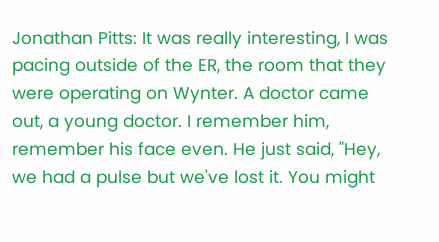Jonathan Pitts: It was really interesting, I was pacing outside of the ER, the room that they were operating on Wynter. A doctor came out, a young doctor. I remember him, remember his face even. He just said, "Hey, we had a pulse but we've lost it. You might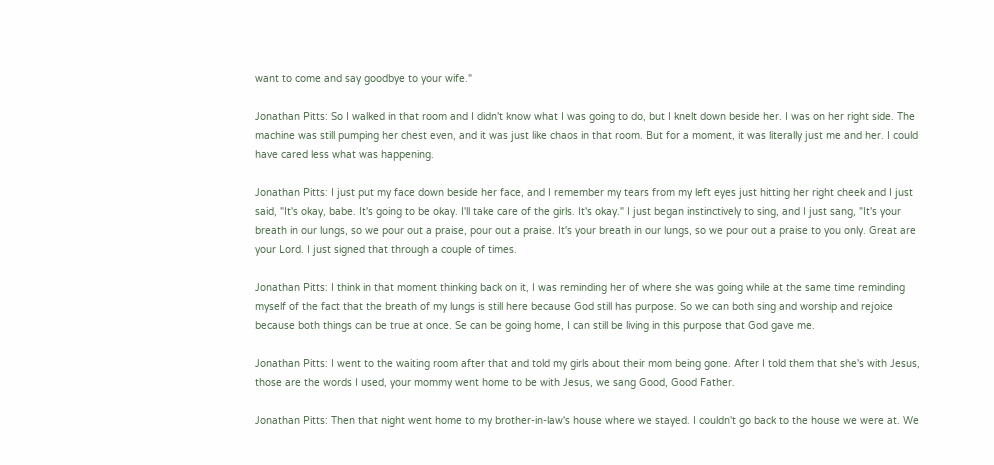want to come and say goodbye to your wife."

Jonathan Pitts: So I walked in that room and I didn't know what I was going to do, but I knelt down beside her. I was on her right side. The machine was still pumping her chest even, and it was just like chaos in that room. But for a moment, it was literally just me and her. I could have cared less what was happening.

Jonathan Pitts: I just put my face down beside her face, and I remember my tears from my left eyes just hitting her right cheek and I just said, "It's okay, babe. It's going to be okay. I'll take care of the girls. It's okay." I just began instinctively to sing, and I just sang, "It's your breath in our lungs, so we pour out a praise, pour out a praise. It's your breath in our lungs, so we pour out a praise to you only. Great are your Lord. I just signed that through a couple of times.

Jonathan Pitts: I think in that moment thinking back on it, I was reminding her of where she was going while at the same time reminding myself of the fact that the breath of my lungs is still here because God still has purpose. So we can both sing and worship and rejoice because both things can be true at once. Se can be going home, I can still be living in this purpose that God gave me.

Jonathan Pitts: I went to the waiting room after that and told my girls about their mom being gone. After I told them that she's with Jesus, those are the words I used, your mommy went home to be with Jesus, we sang Good, Good Father.

Jonathan Pitts: Then that night went home to my brother-in-law's house where we stayed. I couldn't go back to the house we were at. We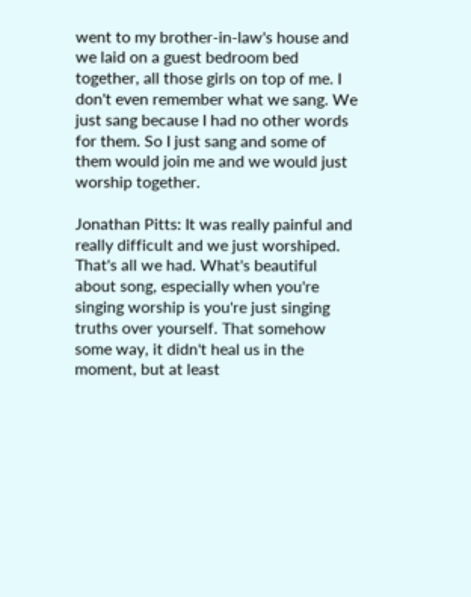went to my brother-in-law's house and we laid on a guest bedroom bed together, all those girls on top of me. I don't even remember what we sang. We just sang because I had no other words for them. So I just sang and some of them would join me and we would just worship together.

Jonathan Pitts: It was really painful and really difficult and we just worshiped. That's all we had. What's beautiful about song, especially when you're singing worship is you're just singing truths over yourself. That somehow some way, it didn't heal us in the moment, but at least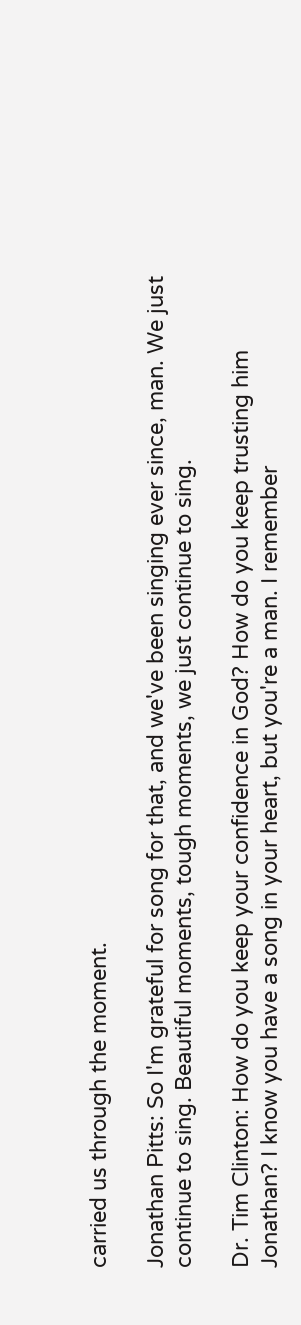carried us through the moment.

Jonathan Pitts: So I'm grateful for song for that, and we've been singing ever since, man. We just continue to sing. Beautiful moments, tough moments, we just continue to sing.

Dr. Tim Clinton: How do you keep your confidence in God? How do you keep trusting him Jonathan? I know you have a song in your heart, but you're a man. I remember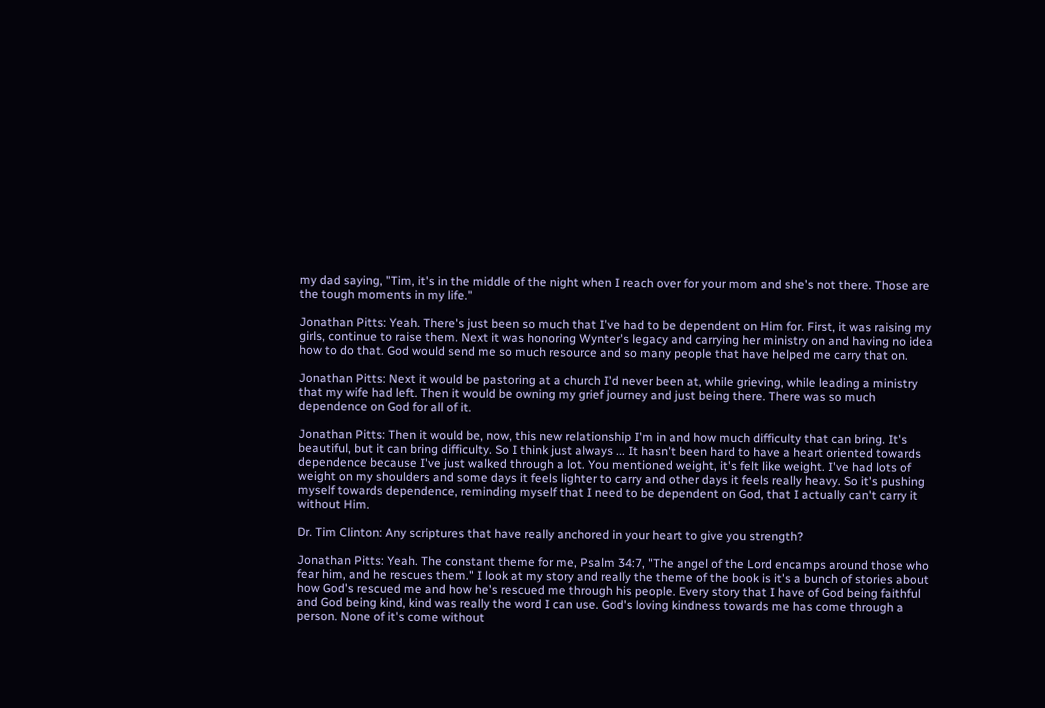my dad saying, "Tim, it's in the middle of the night when I reach over for your mom and she's not there. Those are the tough moments in my life."

Jonathan Pitts: Yeah. There's just been so much that I've had to be dependent on Him for. First, it was raising my girls, continue to raise them. Next it was honoring Wynter's legacy and carrying her ministry on and having no idea how to do that. God would send me so much resource and so many people that have helped me carry that on.

Jonathan Pitts: Next it would be pastoring at a church I'd never been at, while grieving, while leading a ministry that my wife had left. Then it would be owning my grief journey and just being there. There was so much dependence on God for all of it.

Jonathan Pitts: Then it would be, now, this new relationship I'm in and how much difficulty that can bring. It's beautiful, but it can bring difficulty. So I think just always ... It hasn't been hard to have a heart oriented towards dependence because I've just walked through a lot. You mentioned weight, it's felt like weight. I've had lots of weight on my shoulders and some days it feels lighter to carry and other days it feels really heavy. So it's pushing myself towards dependence, reminding myself that I need to be dependent on God, that I actually can't carry it without Him.

Dr. Tim Clinton: Any scriptures that have really anchored in your heart to give you strength?

Jonathan Pitts: Yeah. The constant theme for me, Psalm 34:7, "The angel of the Lord encamps around those who fear him, and he rescues them." I look at my story and really the theme of the book is it's a bunch of stories about how God's rescued me and how he's rescued me through his people. Every story that I have of God being faithful and God being kind, kind was really the word I can use. God's loving kindness towards me has come through a person. None of it's come without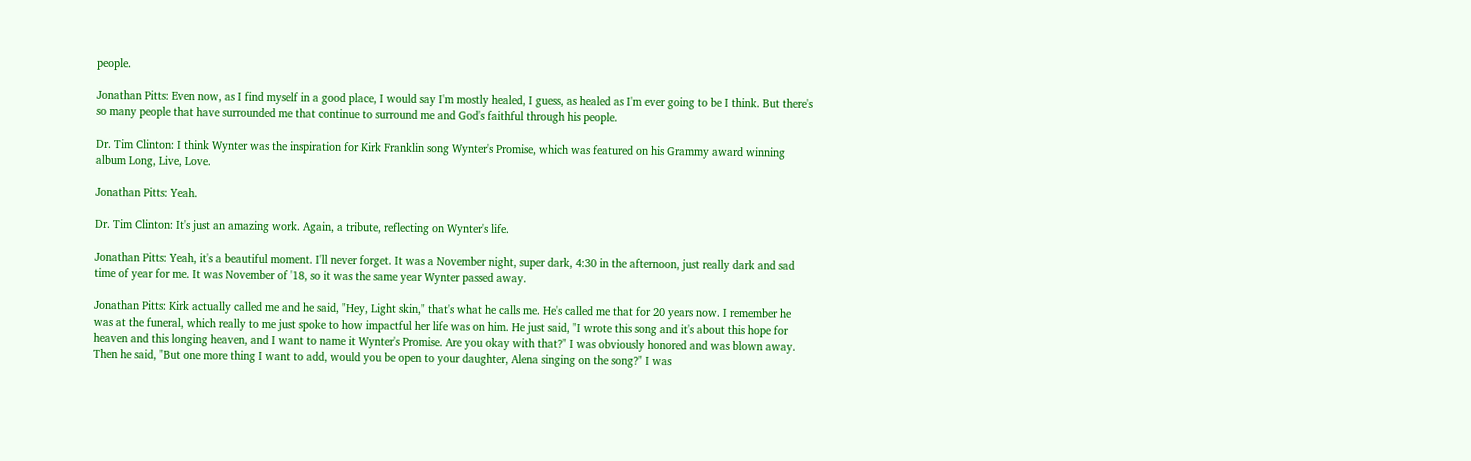people.

Jonathan Pitts: Even now, as I find myself in a good place, I would say I'm mostly healed, I guess, as healed as I'm ever going to be I think. But there's so many people that have surrounded me that continue to surround me and God's faithful through his people.

Dr. Tim Clinton: I think Wynter was the inspiration for Kirk Franklin song Wynter's Promise, which was featured on his Grammy award winning album Long, Live, Love.

Jonathan Pitts: Yeah.

Dr. Tim Clinton: It's just an amazing work. Again, a tribute, reflecting on Wynter's life.

Jonathan Pitts: Yeah, it's a beautiful moment. I'll never forget. It was a November night, super dark, 4:30 in the afternoon, just really dark and sad time of year for me. It was November of '18, so it was the same year Wynter passed away.

Jonathan Pitts: Kirk actually called me and he said, "Hey, Light skin," that's what he calls me. He's called me that for 20 years now. I remember he was at the funeral, which really to me just spoke to how impactful her life was on him. He just said, "I wrote this song and it's about this hope for heaven and this longing heaven, and I want to name it Wynter's Promise. Are you okay with that?" I was obviously honored and was blown away. Then he said, "But one more thing I want to add, would you be open to your daughter, Alena singing on the song?" I was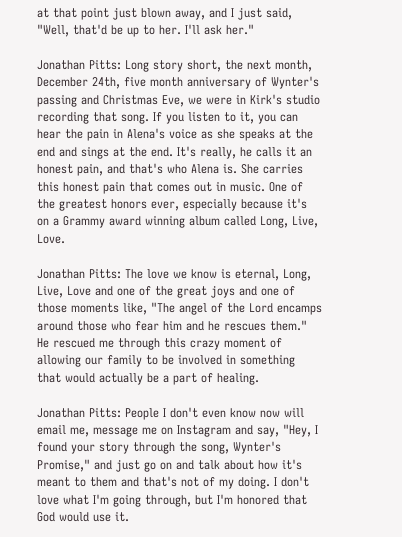at that point just blown away, and I just said, "Well, that'd be up to her. I'll ask her."

Jonathan Pitts: Long story short, the next month, December 24th, five month anniversary of Wynter's passing and Christmas Eve, we were in Kirk's studio recording that song. If you listen to it, you can hear the pain in Alena's voice as she speaks at the end and sings at the end. It's really, he calls it an honest pain, and that's who Alena is. She carries this honest pain that comes out in music. One of the greatest honors ever, especially because it's on a Grammy award winning album called Long, Live, Love.

Jonathan Pitts: The love we know is eternal, Long, Live, Love and one of the great joys and one of those moments like, "The angel of the Lord encamps around those who fear him and he rescues them." He rescued me through this crazy moment of allowing our family to be involved in something that would actually be a part of healing.

Jonathan Pitts: People I don't even know now will email me, message me on Instagram and say, "Hey, I found your story through the song, Wynter's Promise," and just go on and talk about how it's meant to them and that's not of my doing. I don't love what I'm going through, but I'm honored that God would use it.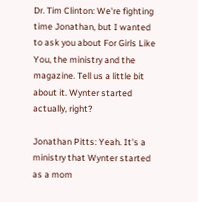Dr. Tim Clinton: We're fighting time Jonathan, but I wanted to ask you about For Girls Like You, the ministry and the magazine. Tell us a little bit about it. Wynter started actually, right?

Jonathan Pitts: Yeah. It's a ministry that Wynter started as a mom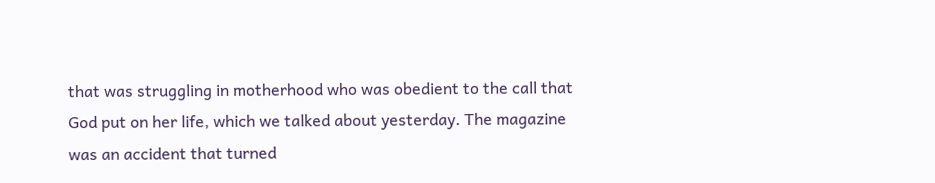that was struggling in motherhood who was obedient to the call that God put on her life, which we talked about yesterday. The magazine was an accident that turned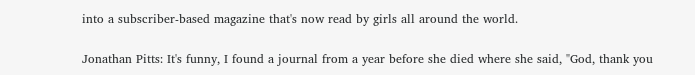into a subscriber-based magazine that's now read by girls all around the world.

Jonathan Pitts: It's funny, I found a journal from a year before she died where she said, "God, thank you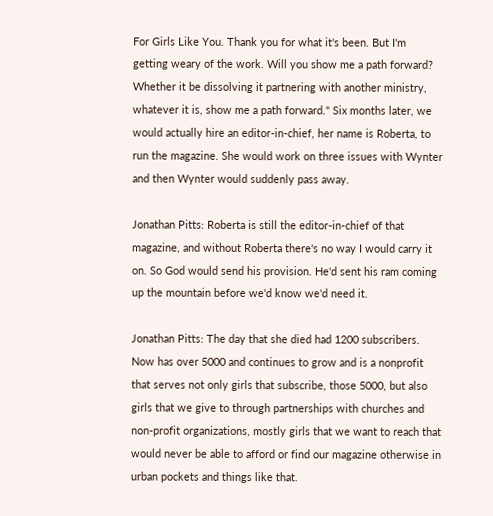For Girls Like You. Thank you for what it's been. But I'm getting weary of the work. Will you show me a path forward? Whether it be dissolving it partnering with another ministry, whatever it is, show me a path forward." Six months later, we would actually hire an editor-in-chief, her name is Roberta, to run the magazine. She would work on three issues with Wynter and then Wynter would suddenly pass away.

Jonathan Pitts: Roberta is still the editor-in-chief of that magazine, and without Roberta there's no way I would carry it on. So God would send his provision. He'd sent his ram coming up the mountain before we'd know we'd need it.

Jonathan Pitts: The day that she died had 1200 subscribers. Now has over 5000 and continues to grow and is a nonprofit that serves not only girls that subscribe, those 5000, but also girls that we give to through partnerships with churches and non-profit organizations, mostly girls that we want to reach that would never be able to afford or find our magazine otherwise in urban pockets and things like that.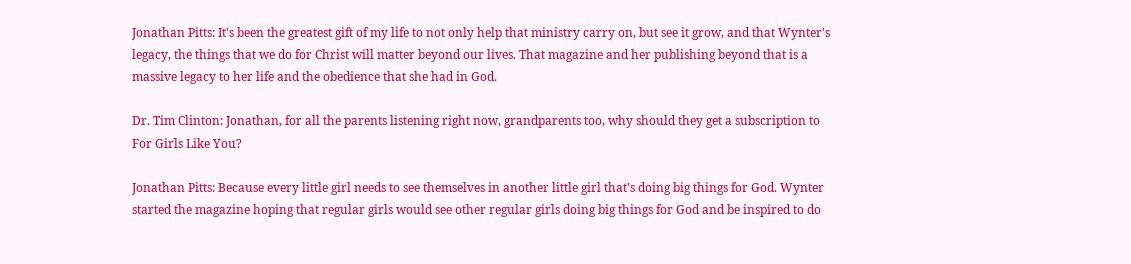Jonathan Pitts: It's been the greatest gift of my life to not only help that ministry carry on, but see it grow, and that Wynter's legacy, the things that we do for Christ will matter beyond our lives. That magazine and her publishing beyond that is a massive legacy to her life and the obedience that she had in God.

Dr. Tim Clinton: Jonathan, for all the parents listening right now, grandparents too, why should they get a subscription to For Girls Like You?

Jonathan Pitts: Because every little girl needs to see themselves in another little girl that's doing big things for God. Wynter started the magazine hoping that regular girls would see other regular girls doing big things for God and be inspired to do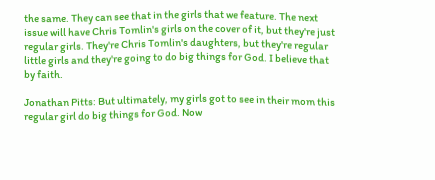the same. They can see that in the girls that we feature. The next issue will have Chris Tomlin's girls on the cover of it, but they're just regular girls. They're Chris Tomlin's daughters, but they're regular little girls and they're going to do big things for God. I believe that by faith.

Jonathan Pitts: But ultimately, my girls got to see in their mom this regular girl do big things for God. Now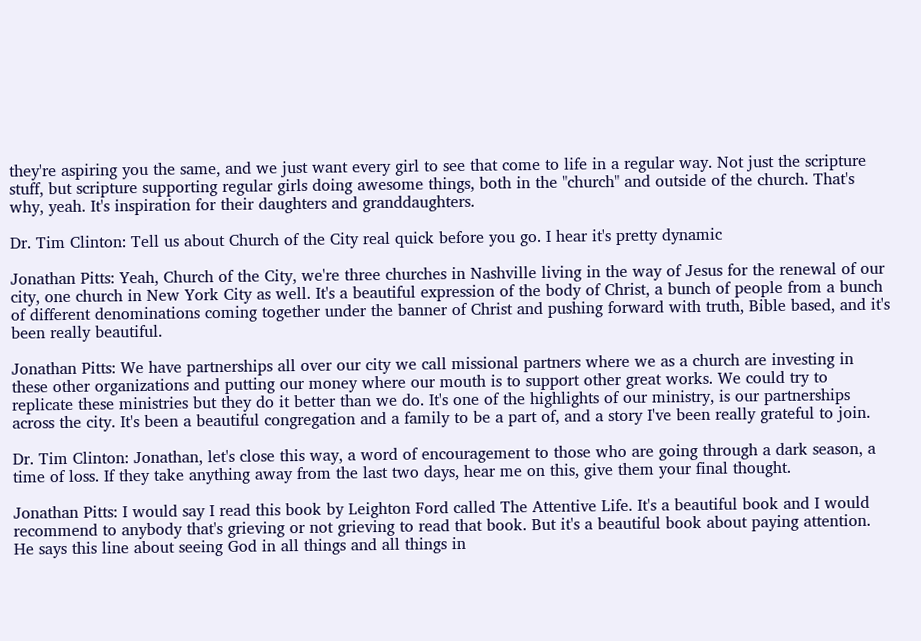they're aspiring you the same, and we just want every girl to see that come to life in a regular way. Not just the scripture stuff, but scripture supporting regular girls doing awesome things, both in the "church" and outside of the church. That's why, yeah. It's inspiration for their daughters and granddaughters.

Dr. Tim Clinton: Tell us about Church of the City real quick before you go. I hear it's pretty dynamic

Jonathan Pitts: Yeah, Church of the City, we're three churches in Nashville living in the way of Jesus for the renewal of our city, one church in New York City as well. It's a beautiful expression of the body of Christ, a bunch of people from a bunch of different denominations coming together under the banner of Christ and pushing forward with truth, Bible based, and it's been really beautiful.

Jonathan Pitts: We have partnerships all over our city we call missional partners where we as a church are investing in these other organizations and putting our money where our mouth is to support other great works. We could try to replicate these ministries but they do it better than we do. It's one of the highlights of our ministry, is our partnerships across the city. It's been a beautiful congregation and a family to be a part of, and a story I've been really grateful to join.

Dr. Tim Clinton: Jonathan, let's close this way, a word of encouragement to those who are going through a dark season, a time of loss. If they take anything away from the last two days, hear me on this, give them your final thought.

Jonathan Pitts: I would say I read this book by Leighton Ford called The Attentive Life. It's a beautiful book and I would recommend to anybody that's grieving or not grieving to read that book. But it's a beautiful book about paying attention. He says this line about seeing God in all things and all things in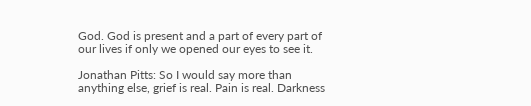God. God is present and a part of every part of our lives if only we opened our eyes to see it.

Jonathan Pitts: So I would say more than anything else, grief is real. Pain is real. Darkness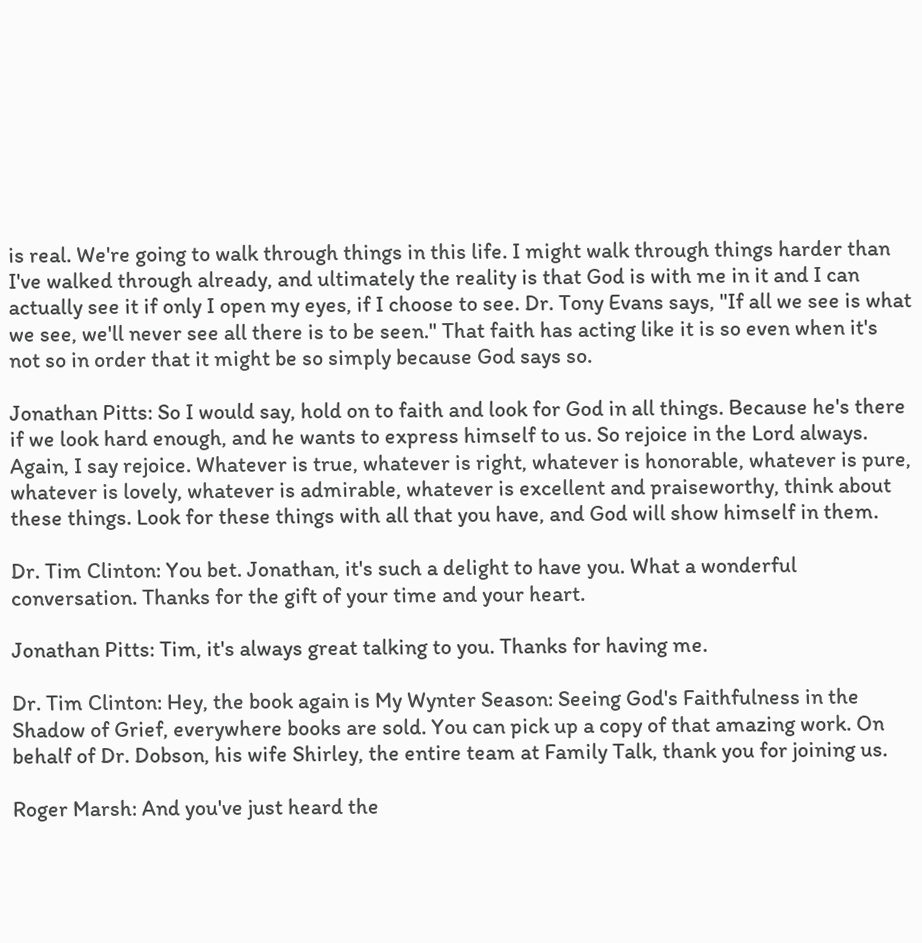is real. We're going to walk through things in this life. I might walk through things harder than I've walked through already, and ultimately the reality is that God is with me in it and I can actually see it if only I open my eyes, if I choose to see. Dr. Tony Evans says, "If all we see is what we see, we'll never see all there is to be seen." That faith has acting like it is so even when it's not so in order that it might be so simply because God says so.

Jonathan Pitts: So I would say, hold on to faith and look for God in all things. Because he's there if we look hard enough, and he wants to express himself to us. So rejoice in the Lord always. Again, I say rejoice. Whatever is true, whatever is right, whatever is honorable, whatever is pure, whatever is lovely, whatever is admirable, whatever is excellent and praiseworthy, think about these things. Look for these things with all that you have, and God will show himself in them.

Dr. Tim Clinton: You bet. Jonathan, it's such a delight to have you. What a wonderful conversation. Thanks for the gift of your time and your heart.

Jonathan Pitts: Tim, it's always great talking to you. Thanks for having me.

Dr. Tim Clinton: Hey, the book again is My Wynter Season: Seeing God's Faithfulness in the Shadow of Grief, everywhere books are sold. You can pick up a copy of that amazing work. On behalf of Dr. Dobson, his wife Shirley, the entire team at Family Talk, thank you for joining us.

Roger Marsh: And you've just heard the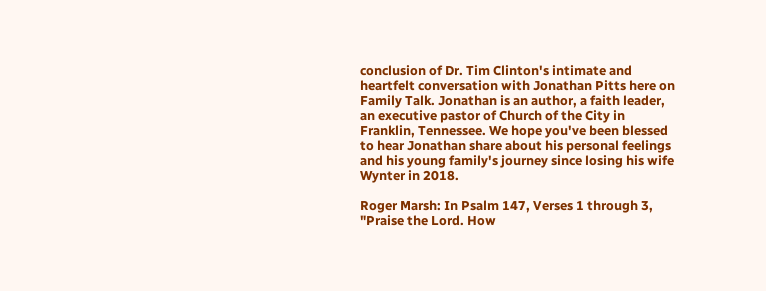conclusion of Dr. Tim Clinton's intimate and heartfelt conversation with Jonathan Pitts here on Family Talk. Jonathan is an author, a faith leader, an executive pastor of Church of the City in Franklin, Tennessee. We hope you've been blessed to hear Jonathan share about his personal feelings and his young family's journey since losing his wife Wynter in 2018.

Roger Marsh: In Psalm 147, Verses 1 through 3, "Praise the Lord. How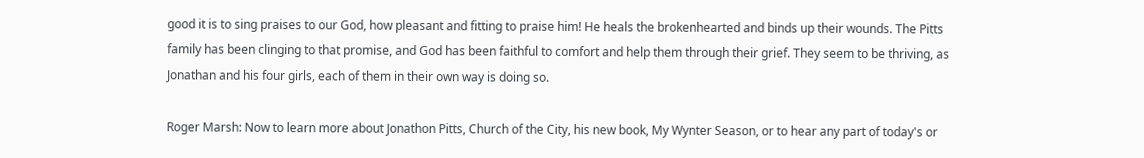good it is to sing praises to our God, how pleasant and fitting to praise him! He heals the brokenhearted and binds up their wounds. The Pitts family has been clinging to that promise, and God has been faithful to comfort and help them through their grief. They seem to be thriving, as Jonathan and his four girls, each of them in their own way is doing so.

Roger Marsh: Now to learn more about Jonathon Pitts, Church of the City, his new book, My Wynter Season, or to hear any part of today's or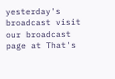yesterday's broadcast visit our broadcast page at That's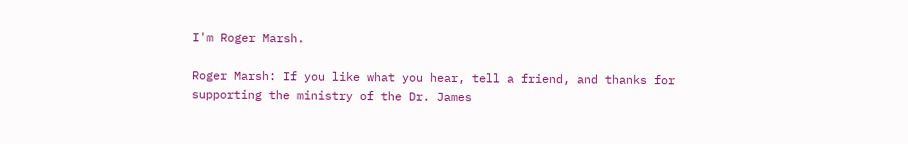I'm Roger Marsh.

Roger Marsh: If you like what you hear, tell a friend, and thanks for supporting the ministry of the Dr. James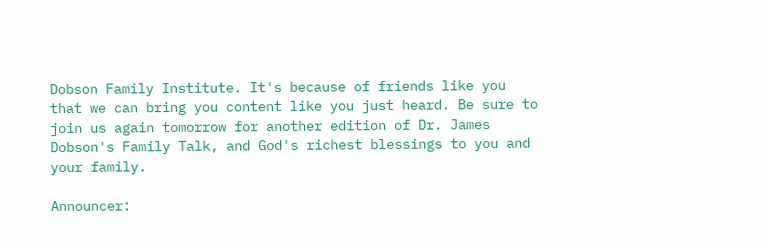Dobson Family Institute. It's because of friends like you that we can bring you content like you just heard. Be sure to join us again tomorrow for another edition of Dr. James Dobson's Family Talk, and God's richest blessings to you and your family.

Announcer: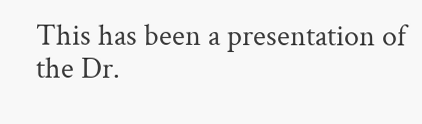This has been a presentation of the Dr.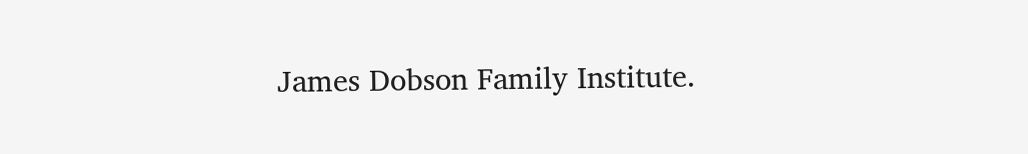James Dobson Family Institute.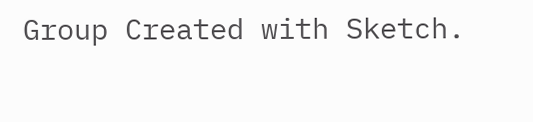Group Created with Sketch.